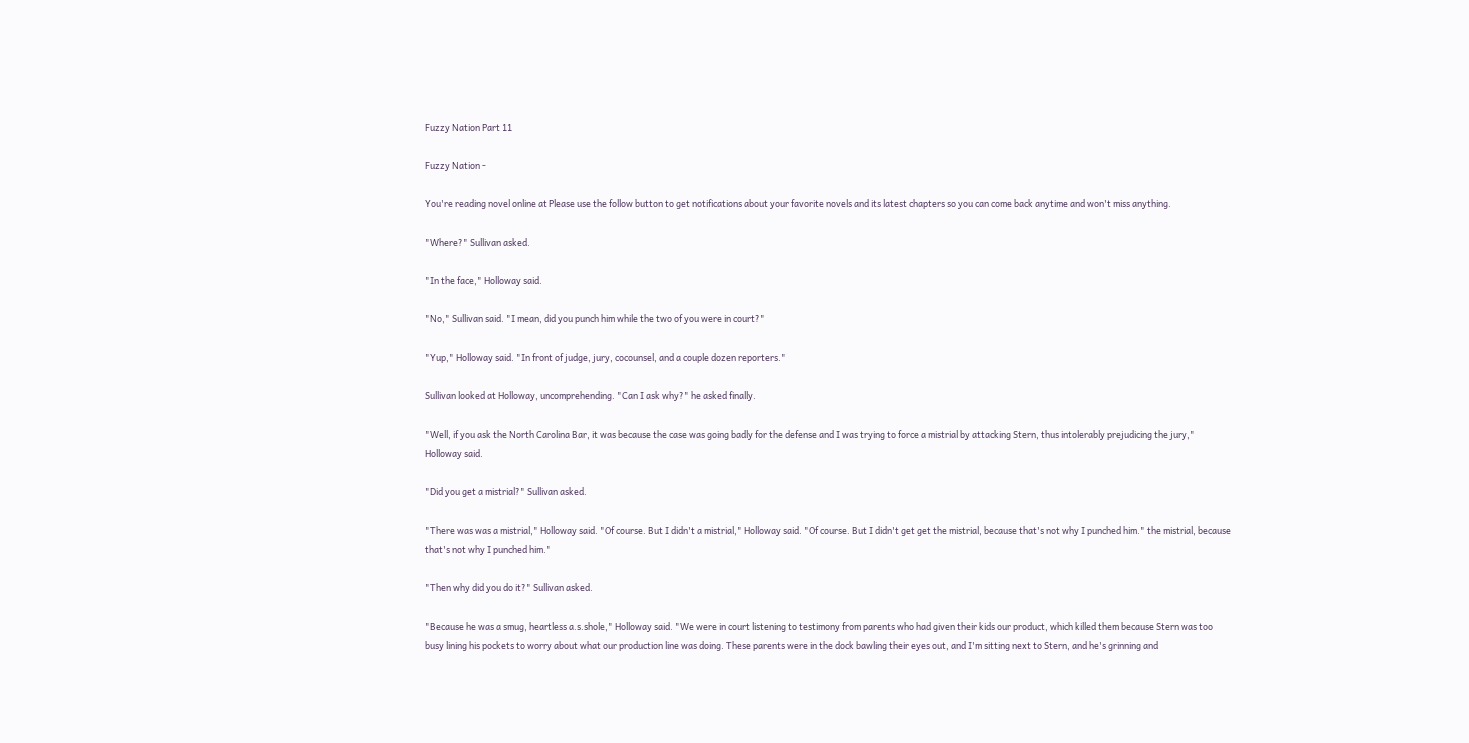Fuzzy Nation Part 11

Fuzzy Nation -

You're reading novel online at Please use the follow button to get notifications about your favorite novels and its latest chapters so you can come back anytime and won't miss anything.

"Where?" Sullivan asked.

"In the face," Holloway said.

"No," Sullivan said. "I mean, did you punch him while the two of you were in court?"

"Yup," Holloway said. "In front of judge, jury, cocounsel, and a couple dozen reporters."

Sullivan looked at Holloway, uncomprehending. "Can I ask why?" he asked finally.

"Well, if you ask the North Carolina Bar, it was because the case was going badly for the defense and I was trying to force a mistrial by attacking Stern, thus intolerably prejudicing the jury," Holloway said.

"Did you get a mistrial?" Sullivan asked.

"There was was a mistrial," Holloway said. "Of course. But I didn't a mistrial," Holloway said. "Of course. But I didn't get get the mistrial, because that's not why I punched him." the mistrial, because that's not why I punched him."

"Then why did you do it?" Sullivan asked.

"Because he was a smug, heartless a.s.shole," Holloway said. "We were in court listening to testimony from parents who had given their kids our product, which killed them because Stern was too busy lining his pockets to worry about what our production line was doing. These parents were in the dock bawling their eyes out, and I'm sitting next to Stern, and he's grinning and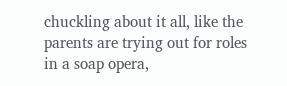chuckling about it all, like the parents are trying out for roles in a soap opera,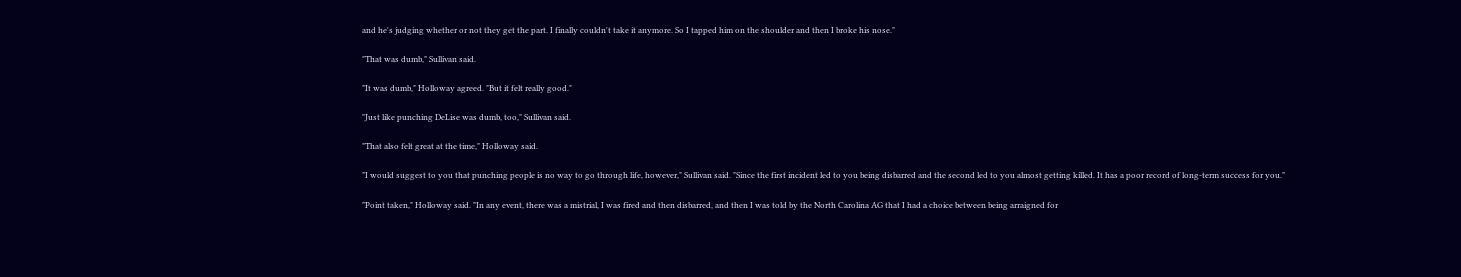and he's judging whether or not they get the part. I finally couldn't take it anymore. So I tapped him on the shoulder and then I broke his nose."

"That was dumb," Sullivan said.

"It was dumb," Holloway agreed. "But it felt really good."

"Just like punching DeLise was dumb, too," Sullivan said.

"That also felt great at the time," Holloway said.

"I would suggest to you that punching people is no way to go through life, however," Sullivan said. "Since the first incident led to you being disbarred and the second led to you almost getting killed. It has a poor record of long-term success for you."

"Point taken," Holloway said. "In any event, there was a mistrial, I was fired and then disbarred, and then I was told by the North Carolina AG that I had a choice between being arraigned for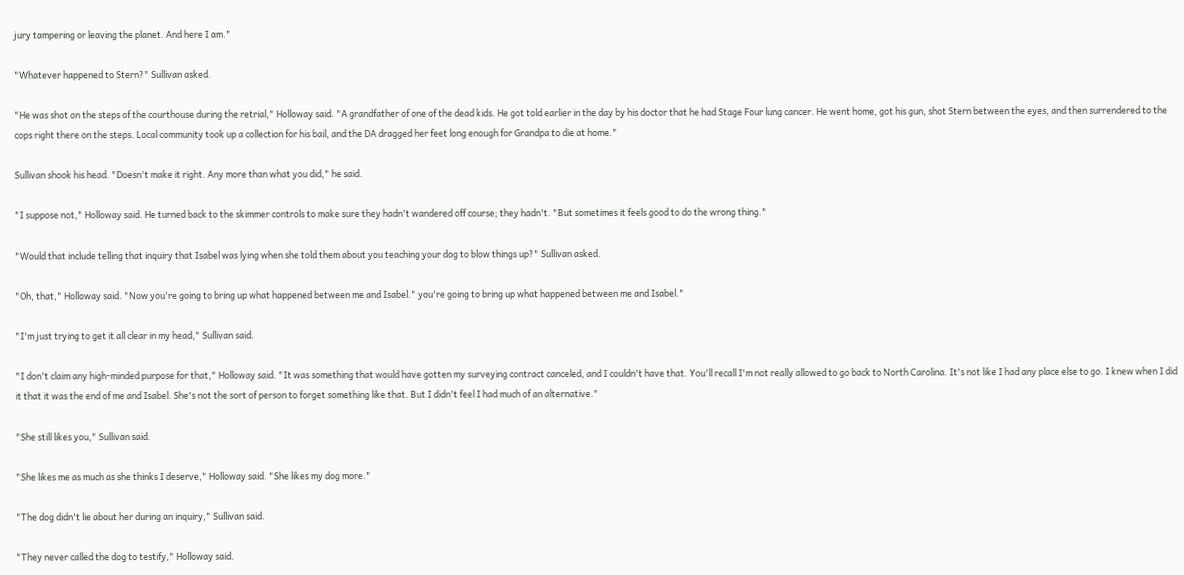jury tampering or leaving the planet. And here I am."

"Whatever happened to Stern?" Sullivan asked.

"He was shot on the steps of the courthouse during the retrial," Holloway said. "A grandfather of one of the dead kids. He got told earlier in the day by his doctor that he had Stage Four lung cancer. He went home, got his gun, shot Stern between the eyes, and then surrendered to the cops right there on the steps. Local community took up a collection for his bail, and the DA dragged her feet long enough for Grandpa to die at home."

Sullivan shook his head. "Doesn't make it right. Any more than what you did," he said.

"I suppose not," Holloway said. He turned back to the skimmer controls to make sure they hadn't wandered off course; they hadn't. "But sometimes it feels good to do the wrong thing."

"Would that include telling that inquiry that Isabel was lying when she told them about you teaching your dog to blow things up?" Sullivan asked.

"Oh, that," Holloway said. "Now you're going to bring up what happened between me and Isabel." you're going to bring up what happened between me and Isabel."

"I'm just trying to get it all clear in my head," Sullivan said.

"I don't claim any high-minded purpose for that," Holloway said. "It was something that would have gotten my surveying contract canceled, and I couldn't have that. You'll recall I'm not really allowed to go back to North Carolina. It's not like I had any place else to go. I knew when I did it that it was the end of me and Isabel. She's not the sort of person to forget something like that. But I didn't feel I had much of an alternative."

"She still likes you," Sullivan said.

"She likes me as much as she thinks I deserve," Holloway said. "She likes my dog more."

"The dog didn't lie about her during an inquiry," Sullivan said.

"They never called the dog to testify," Holloway said.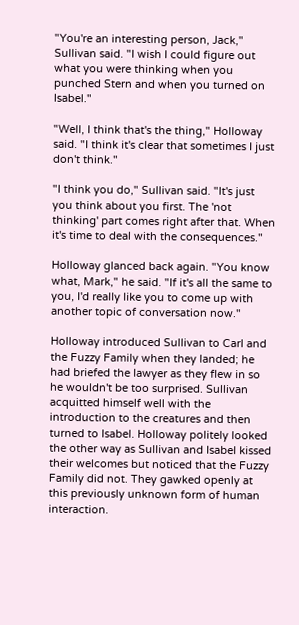"You're an interesting person, Jack," Sullivan said. "I wish I could figure out what you were thinking when you punched Stern and when you turned on Isabel."

"Well, I think that's the thing," Holloway said. "I think it's clear that sometimes I just don't think."

"I think you do," Sullivan said. "It's just you think about you first. The 'not thinking' part comes right after that. When it's time to deal with the consequences."

Holloway glanced back again. "You know what, Mark," he said. "If it's all the same to you, I'd really like you to come up with another topic of conversation now."

Holloway introduced Sullivan to Carl and the Fuzzy Family when they landed; he had briefed the lawyer as they flew in so he wouldn't be too surprised. Sullivan acquitted himself well with the introduction to the creatures and then turned to Isabel. Holloway politely looked the other way as Sullivan and Isabel kissed their welcomes but noticed that the Fuzzy Family did not. They gawked openly at this previously unknown form of human interaction.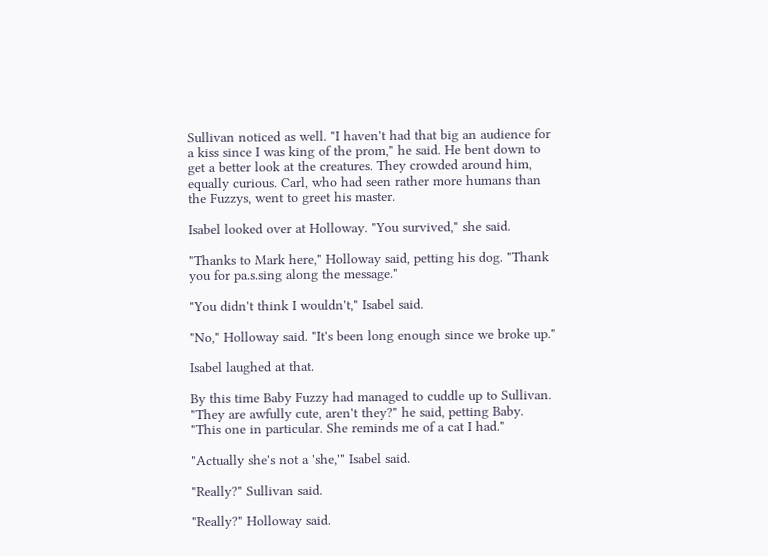Sullivan noticed as well. "I haven't had that big an audience for a kiss since I was king of the prom," he said. He bent down to get a better look at the creatures. They crowded around him, equally curious. Carl, who had seen rather more humans than the Fuzzys, went to greet his master.

Isabel looked over at Holloway. "You survived," she said.

"Thanks to Mark here," Holloway said, petting his dog. "Thank you for pa.s.sing along the message."

"You didn't think I wouldn't," Isabel said.

"No," Holloway said. "It's been long enough since we broke up."

Isabel laughed at that.

By this time Baby Fuzzy had managed to cuddle up to Sullivan. "They are awfully cute, aren't they?" he said, petting Baby. "This one in particular. She reminds me of a cat I had."

"Actually she's not a 'she,'" Isabel said.

"Really?" Sullivan said.

"Really?" Holloway said.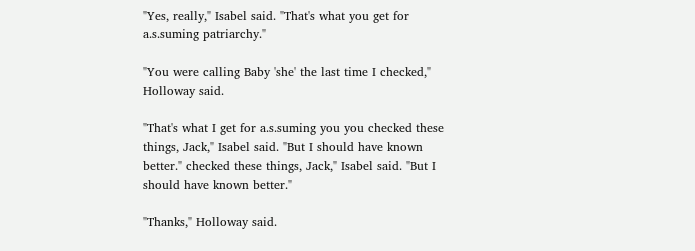"Yes, really," Isabel said. "That's what you get for a.s.suming patriarchy."

"You were calling Baby 'she' the last time I checked," Holloway said.

"That's what I get for a.s.suming you you checked these things, Jack," Isabel said. "But I should have known better." checked these things, Jack," Isabel said. "But I should have known better."

"Thanks," Holloway said.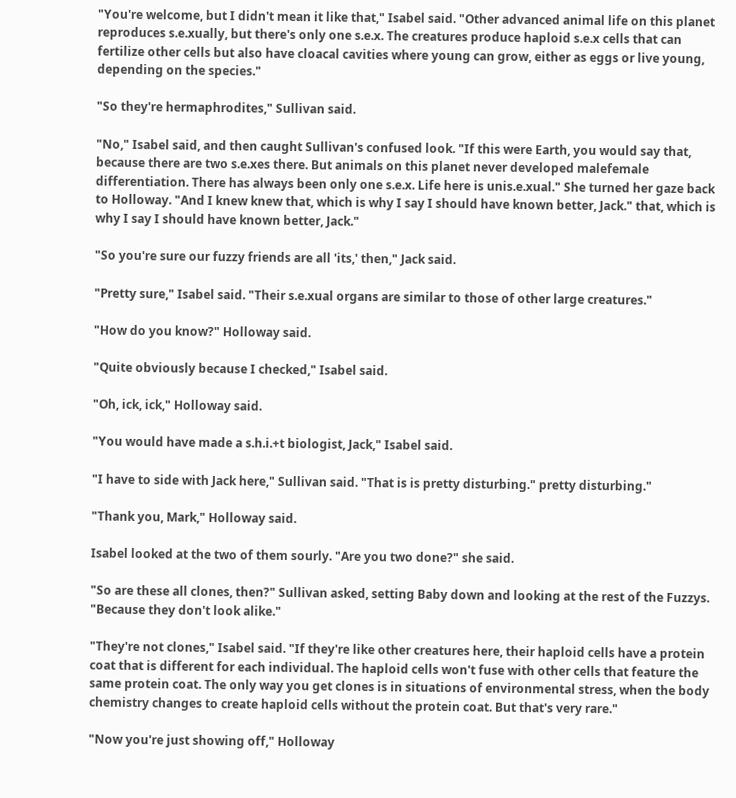"You're welcome, but I didn't mean it like that," Isabel said. "Other advanced animal life on this planet reproduces s.e.xually, but there's only one s.e.x. The creatures produce haploid s.e.x cells that can fertilize other cells but also have cloacal cavities where young can grow, either as eggs or live young, depending on the species."

"So they're hermaphrodites," Sullivan said.

"No," Isabel said, and then caught Sullivan's confused look. "If this were Earth, you would say that, because there are two s.e.xes there. But animals on this planet never developed malefemale differentiation. There has always been only one s.e.x. Life here is unis.e.xual." She turned her gaze back to Holloway. "And I knew knew that, which is why I say I should have known better, Jack." that, which is why I say I should have known better, Jack."

"So you're sure our fuzzy friends are all 'its,' then," Jack said.

"Pretty sure," Isabel said. "Their s.e.xual organs are similar to those of other large creatures."

"How do you know?" Holloway said.

"Quite obviously because I checked," Isabel said.

"Oh, ick, ick," Holloway said.

"You would have made a s.h.i.+t biologist, Jack," Isabel said.

"I have to side with Jack here," Sullivan said. "That is is pretty disturbing." pretty disturbing."

"Thank you, Mark," Holloway said.

Isabel looked at the two of them sourly. "Are you two done?" she said.

"So are these all clones, then?" Sullivan asked, setting Baby down and looking at the rest of the Fuzzys. "Because they don't look alike."

"They're not clones," Isabel said. "If they're like other creatures here, their haploid cells have a protein coat that is different for each individual. The haploid cells won't fuse with other cells that feature the same protein coat. The only way you get clones is in situations of environmental stress, when the body chemistry changes to create haploid cells without the protein coat. But that's very rare."

"Now you're just showing off," Holloway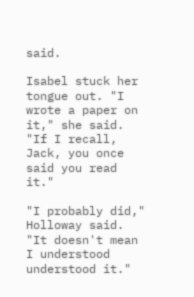said.

Isabel stuck her tongue out. "I wrote a paper on it," she said. "If I recall, Jack, you once said you read it."

"I probably did," Holloway said. "It doesn't mean I understood understood it."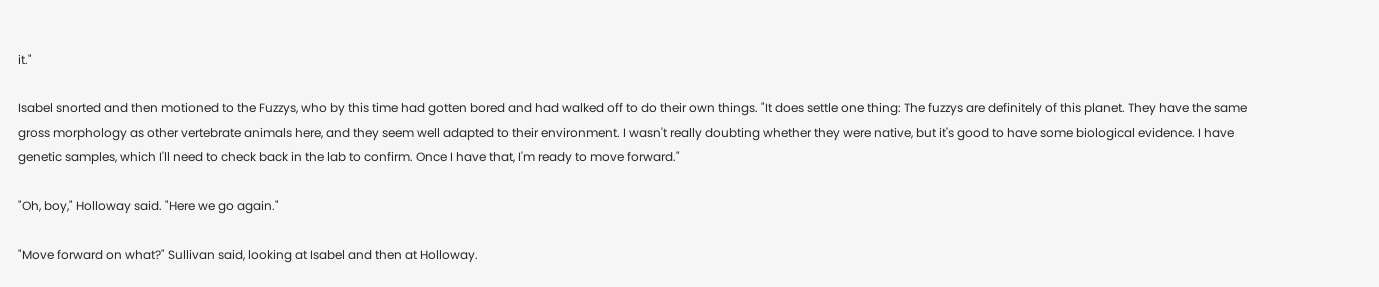it."

Isabel snorted and then motioned to the Fuzzys, who by this time had gotten bored and had walked off to do their own things. "It does settle one thing: The fuzzys are definitely of this planet. They have the same gross morphology as other vertebrate animals here, and they seem well adapted to their environment. I wasn't really doubting whether they were native, but it's good to have some biological evidence. I have genetic samples, which I'll need to check back in the lab to confirm. Once I have that, I'm ready to move forward."

"Oh, boy," Holloway said. "Here we go again."

"Move forward on what?" Sullivan said, looking at Isabel and then at Holloway.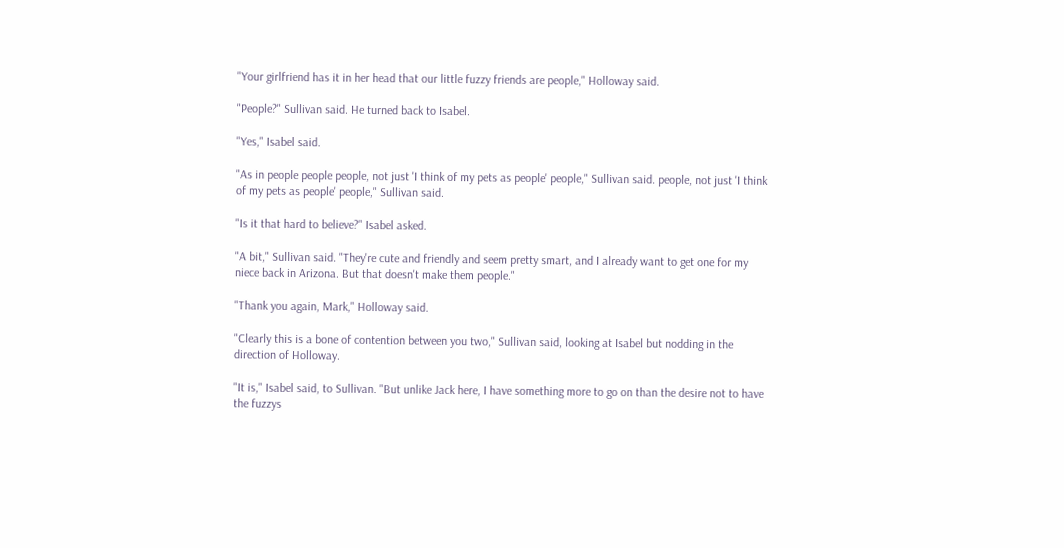"Your girlfriend has it in her head that our little fuzzy friends are people," Holloway said.

"People?" Sullivan said. He turned back to Isabel.

"Yes," Isabel said.

"As in people people people, not just 'I think of my pets as people' people," Sullivan said. people, not just 'I think of my pets as people' people," Sullivan said.

"Is it that hard to believe?" Isabel asked.

"A bit," Sullivan said. "They're cute and friendly and seem pretty smart, and I already want to get one for my niece back in Arizona. But that doesn't make them people."

"Thank you again, Mark," Holloway said.

"Clearly this is a bone of contention between you two," Sullivan said, looking at Isabel but nodding in the direction of Holloway.

"It is," Isabel said, to Sullivan. "But unlike Jack here, I have something more to go on than the desire not to have the fuzzys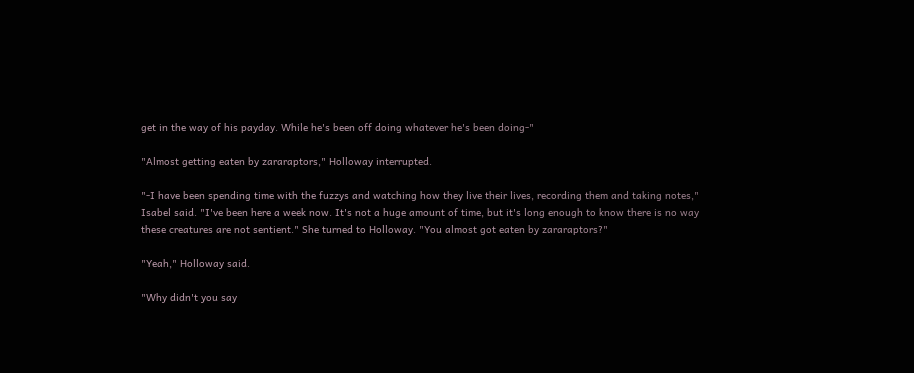get in the way of his payday. While he's been off doing whatever he's been doing-"

"Almost getting eaten by zararaptors," Holloway interrupted.

"-I have been spending time with the fuzzys and watching how they live their lives, recording them and taking notes," Isabel said. "I've been here a week now. It's not a huge amount of time, but it's long enough to know there is no way these creatures are not sentient." She turned to Holloway. "You almost got eaten by zararaptors?"

"Yeah," Holloway said.

"Why didn't you say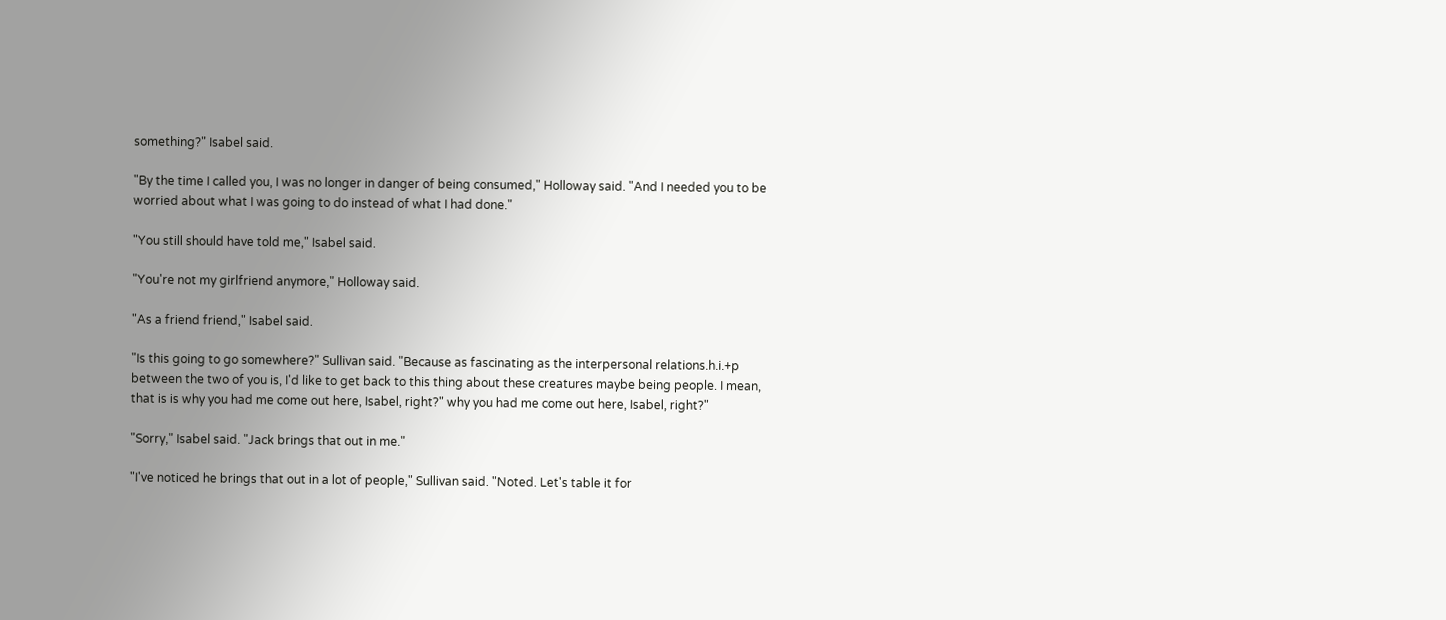something?" Isabel said.

"By the time I called you, I was no longer in danger of being consumed," Holloway said. "And I needed you to be worried about what I was going to do instead of what I had done."

"You still should have told me," Isabel said.

"You're not my girlfriend anymore," Holloway said.

"As a friend friend," Isabel said.

"Is this going to go somewhere?" Sullivan said. "Because as fascinating as the interpersonal relations.h.i.+p between the two of you is, I'd like to get back to this thing about these creatures maybe being people. I mean, that is is why you had me come out here, Isabel, right?" why you had me come out here, Isabel, right?"

"Sorry," Isabel said. "Jack brings that out in me."

"I've noticed he brings that out in a lot of people," Sullivan said. "Noted. Let's table it for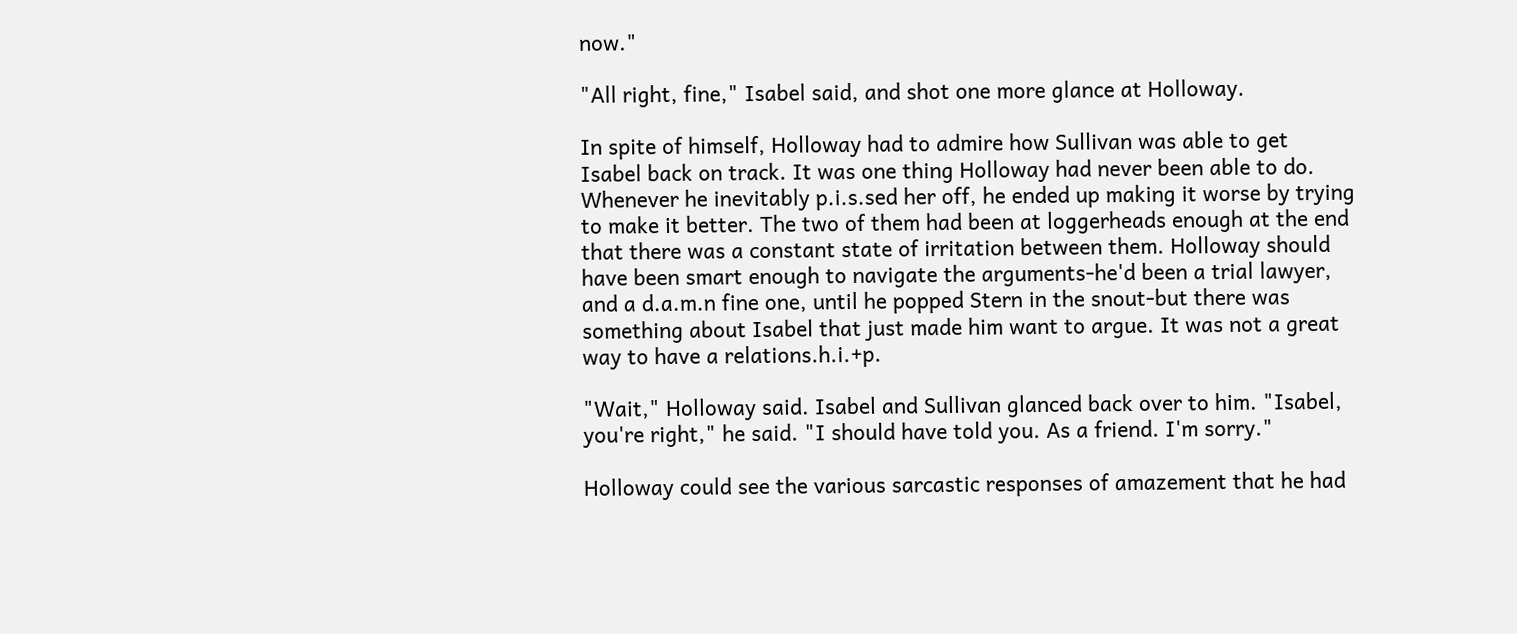now."

"All right, fine," Isabel said, and shot one more glance at Holloway.

In spite of himself, Holloway had to admire how Sullivan was able to get Isabel back on track. It was one thing Holloway had never been able to do. Whenever he inevitably p.i.s.sed her off, he ended up making it worse by trying to make it better. The two of them had been at loggerheads enough at the end that there was a constant state of irritation between them. Holloway should have been smart enough to navigate the arguments-he'd been a trial lawyer, and a d.a.m.n fine one, until he popped Stern in the snout-but there was something about Isabel that just made him want to argue. It was not a great way to have a relations.h.i.+p.

"Wait," Holloway said. Isabel and Sullivan glanced back over to him. "Isabel, you're right," he said. "I should have told you. As a friend. I'm sorry."

Holloway could see the various sarcastic responses of amazement that he had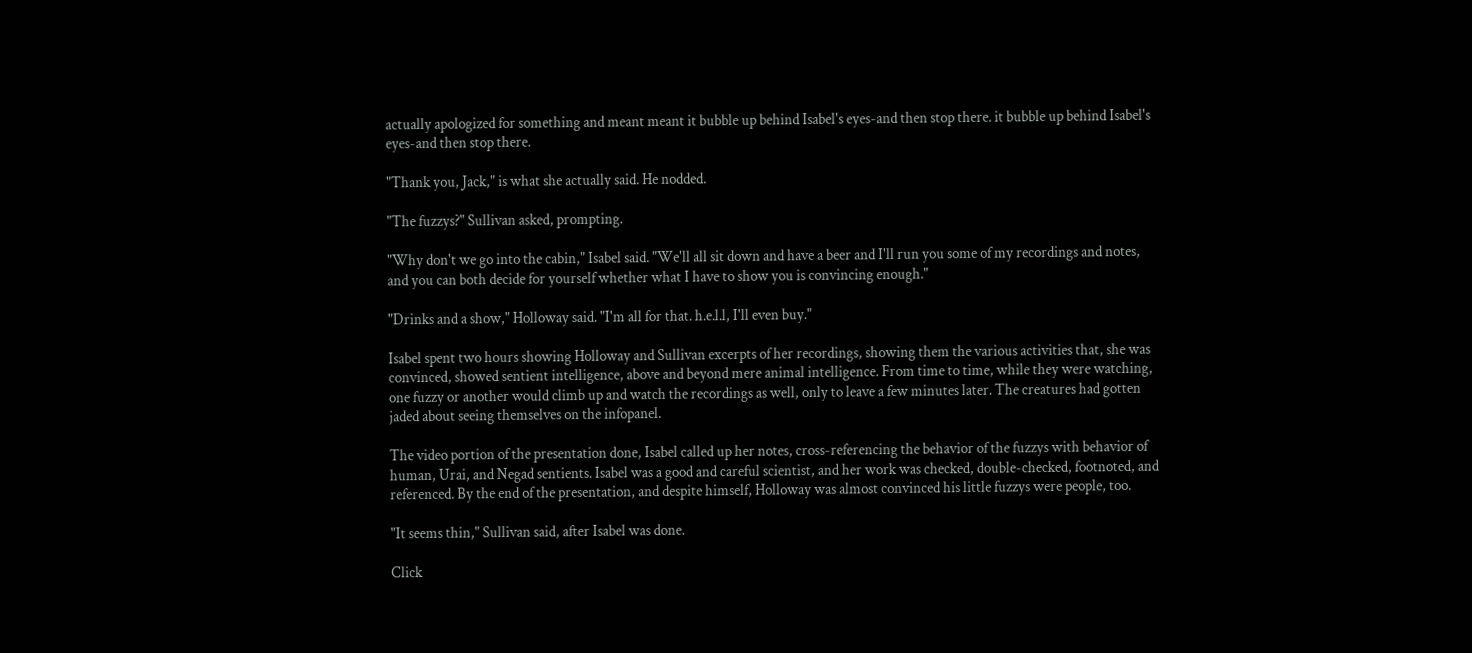actually apologized for something and meant meant it bubble up behind Isabel's eyes-and then stop there. it bubble up behind Isabel's eyes-and then stop there.

"Thank you, Jack," is what she actually said. He nodded.

"The fuzzys?" Sullivan asked, prompting.

"Why don't we go into the cabin," Isabel said. "We'll all sit down and have a beer and I'll run you some of my recordings and notes, and you can both decide for yourself whether what I have to show you is convincing enough."

"Drinks and a show," Holloway said. "I'm all for that. h.e.l.l, I'll even buy."

Isabel spent two hours showing Holloway and Sullivan excerpts of her recordings, showing them the various activities that, she was convinced, showed sentient intelligence, above and beyond mere animal intelligence. From time to time, while they were watching, one fuzzy or another would climb up and watch the recordings as well, only to leave a few minutes later. The creatures had gotten jaded about seeing themselves on the infopanel.

The video portion of the presentation done, Isabel called up her notes, cross-referencing the behavior of the fuzzys with behavior of human, Urai, and Negad sentients. Isabel was a good and careful scientist, and her work was checked, double-checked, footnoted, and referenced. By the end of the presentation, and despite himself, Holloway was almost convinced his little fuzzys were people, too.

"It seems thin," Sullivan said, after Isabel was done.

Click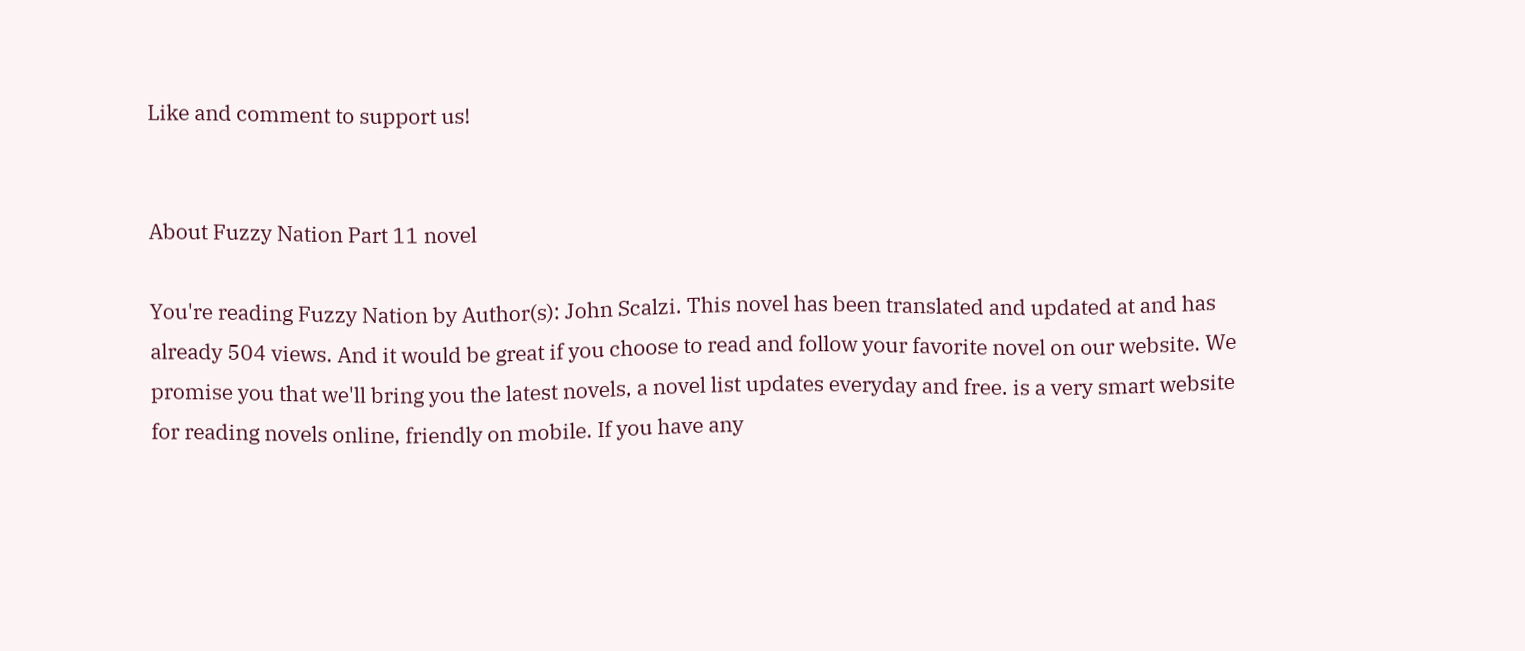Like and comment to support us!


About Fuzzy Nation Part 11 novel

You're reading Fuzzy Nation by Author(s): John Scalzi. This novel has been translated and updated at and has already 504 views. And it would be great if you choose to read and follow your favorite novel on our website. We promise you that we'll bring you the latest novels, a novel list updates everyday and free. is a very smart website for reading novels online, friendly on mobile. If you have any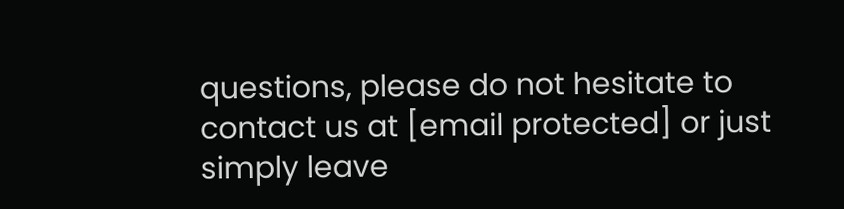questions, please do not hesitate to contact us at [email protected] or just simply leave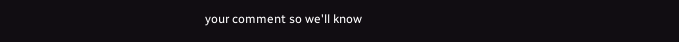your comment so we'll know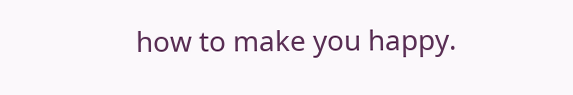how to make you happy.